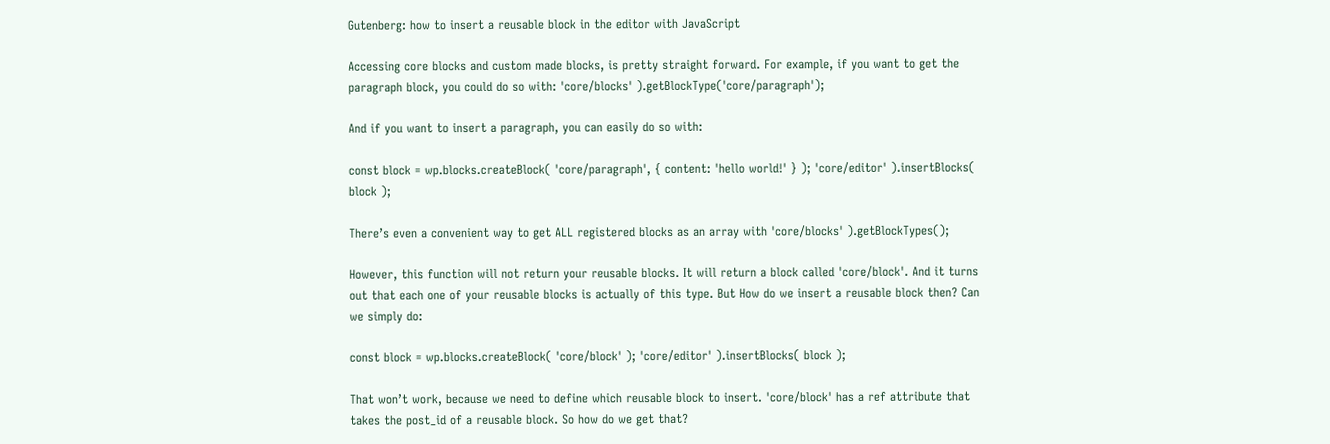Gutenberg: how to insert a reusable block in the editor with JavaScript

Accessing core blocks and custom made blocks, is pretty straight forward. For example, if you want to get the paragraph block, you could do so with: 'core/blocks' ).getBlockType('core/paragraph');

And if you want to insert a paragraph, you can easily do so with:

const block = wp.blocks.createBlock( 'core/paragraph', { content: 'hello world!' } ); 'core/editor' ).insertBlocks( block );

There’s even a convenient way to get ALL registered blocks as an array with 'core/blocks' ).getBlockTypes();

However, this function will not return your reusable blocks. It will return a block called 'core/block'. And it turns out that each one of your reusable blocks is actually of this type. But How do we insert a reusable block then? Can we simply do:

const block = wp.blocks.createBlock( 'core/block' ); 'core/editor' ).insertBlocks( block );

That won’t work, because we need to define which reusable block to insert. 'core/block' has a ref attribute that takes the post_id of a reusable block. So how do we get that?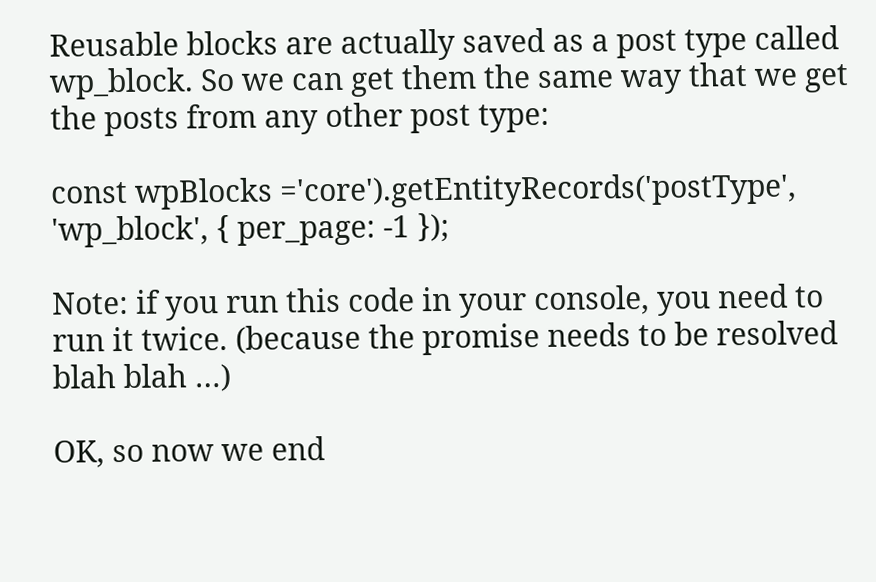Reusable blocks are actually saved as a post type called wp_block. So we can get them the same way that we get the posts from any other post type:

const wpBlocks ='core').getEntityRecords('postType', 'wp_block', { per_page: -1 });

Note: if you run this code in your console, you need to run it twice. (because the promise needs to be resolved blah blah …)

OK, so now we end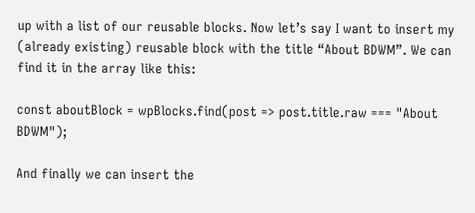up with a list of our reusable blocks. Now let’s say I want to insert my (already existing) reusable block with the title “About BDWM”. We can find it in the array like this:

const aboutBlock = wpBlocks.find(post => post.title.raw === "About BDWM");

And finally we can insert the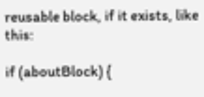reusable block, if it exists, like this:

if (aboutBlock) {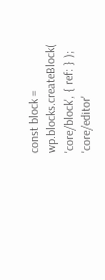const block = wp.blocks.createBlock( 'core/block', { ref: } ); 'core/editor'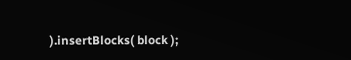).insertBlocks( block );